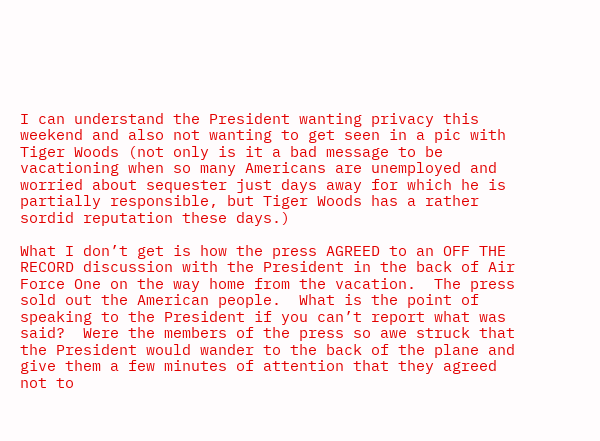I can understand the President wanting privacy this weekend and also not wanting to get seen in a pic with Tiger Woods (not only is it a bad message to be vacationing when so many Americans are unemployed and worried about sequester just days away for which he is partially responsible, but Tiger Woods has a rather sordid reputation these days.)

What I don’t get is how the press AGREED to an OFF THE RECORD discussion with the President in the back of Air Force One on the way home from the vacation.  The press sold out the American people.  What is the point of speaking to the President if you can’t report what was said?  Were the members of the press so awe struck that the President would wander to the back of the plane and give them a few minutes of attention that they agreed not to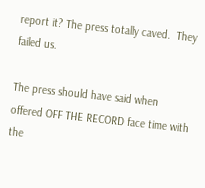report it? The press totally caved.  They failed us.

The press should have said when offered OFF THE RECORD face time with the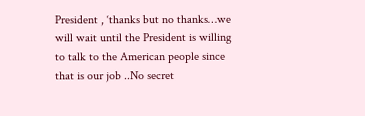President , ‘thanks but no thanks…we will wait until the President is willing to talk to the American people since that is our job ..No secret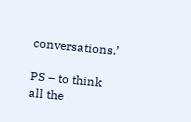conversations.’

PS – to think all the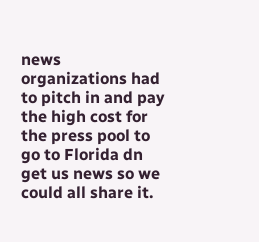news organizations had to pitch in and pay the high cost for the press pool to go to Florida dn get us news so we could all share it.